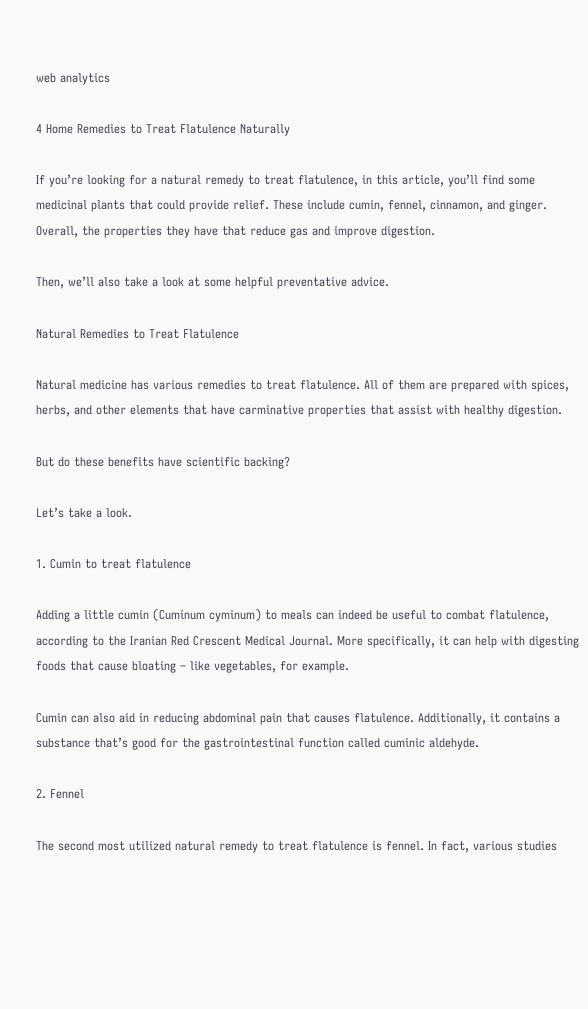web analytics

4 Home Remedies to Treat Flatulence Naturally

If you’re looking for a natural remedy to treat flatulence, in this article, you’ll find some medicinal plants that could provide relief. These include cumin, fennel, cinnamon, and ginger. Overall, the properties they have that reduce gas and improve digestion.

Then, we’ll also take a look at some helpful preventative advice.

Natural Remedies to Treat Flatulence

Natural medicine has various remedies to treat flatulence. All of them are prepared with spices, herbs, and other elements that have carminative properties that assist with healthy digestion.

But do these benefits have scientific backing?

Let’s take a look.

1. Cumin to treat flatulence

Adding a little cumin (Cuminum cyminum) to meals can indeed be useful to combat flatulence, according to the Iranian Red Crescent Medical Journal. More specifically, it can help with digesting foods that cause bloating – like vegetables, for example.

Cumin can also aid in reducing abdominal pain that causes flatulence. Additionally, it contains a substance that’s good for the gastrointestinal function called cuminic aldehyde.

2. Fennel

The second most utilized natural remedy to treat flatulence is fennel. In fact, various studies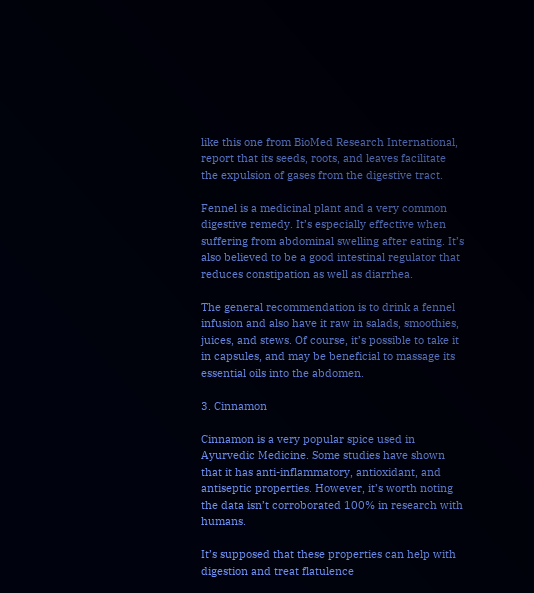like this one from BioMed Research International, report that its seeds, roots, and leaves facilitate the expulsion of gases from the digestive tract.

Fennel is a medicinal plant and a very common digestive remedy. It’s especially effective when suffering from abdominal swelling after eating. It’s also believed to be a good intestinal regulator that reduces constipation as well as diarrhea.

The general recommendation is to drink a fennel infusion and also have it raw in salads, smoothies, juices, and stews. Of course, it’s possible to take it in capsules, and may be beneficial to massage its essential oils into the abdomen.

3. Cinnamon

Cinnamon is a very popular spice used in Ayurvedic Medicine. Some studies have shown that it has anti-inflammatory, antioxidant, and antiseptic properties. However, it’s worth noting the data isn’t corroborated 100% in research with humans.

It’s supposed that these properties can help with digestion and treat flatulence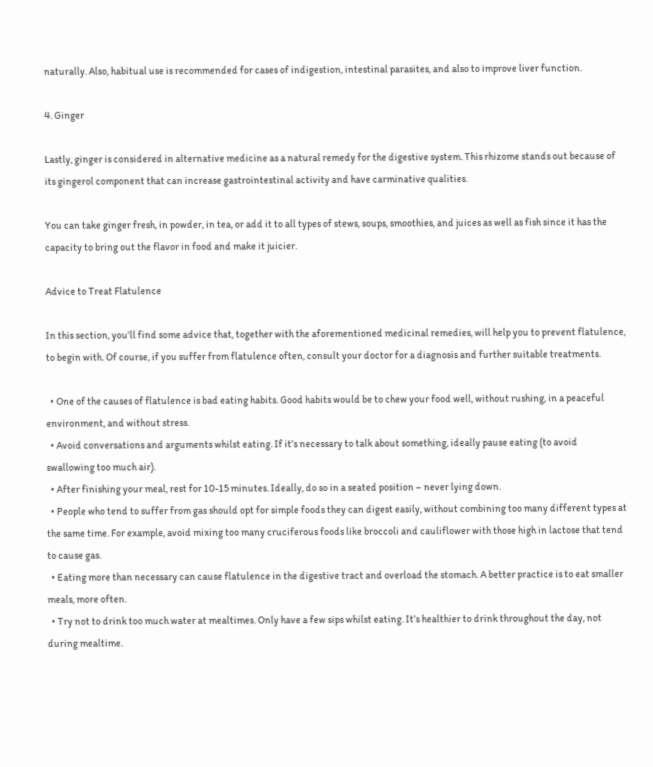naturally. Also, habitual use is recommended for cases of indigestion, intestinal parasites, and also to improve liver function.

4. Ginger

Lastly, ginger is considered in alternative medicine as a natural remedy for the digestive system. This rhizome stands out because of its gingerol component that can increase gastrointestinal activity and have carminative qualities.

You can take ginger fresh, in powder, in tea, or add it to all types of stews, soups, smoothies, and juices as well as fish since it has the capacity to bring out the flavor in food and make it juicier.

Advice to Treat Flatulence

In this section, you’ll find some advice that, together with the aforementioned medicinal remedies, will help you to prevent flatulence, to begin with. Of course, if you suffer from flatulence often, consult your doctor for a diagnosis and further suitable treatments.

  • One of the causes of flatulence is bad eating habits. Good habits would be to chew your food well, without rushing, in a peaceful environment, and without stress.
  • Avoid conversations and arguments whilst eating. If it’s necessary to talk about something, ideally pause eating (to avoid swallowing too much air).
  • After finishing your meal, rest for 10-15 minutes. Ideally, do so in a seated position – never lying down.
  • People who tend to suffer from gas should opt for simple foods they can digest easily, without combining too many different types at the same time. For example, avoid mixing too many cruciferous foods like broccoli and cauliflower with those high in lactose that tend to cause gas.
  • Eating more than necessary can cause flatulence in the digestive tract and overload the stomach. A better practice is to eat smaller meals, more often.
  • Try not to drink too much water at mealtimes. Only have a few sips whilst eating. It’s healthier to drink throughout the day, not during mealtime.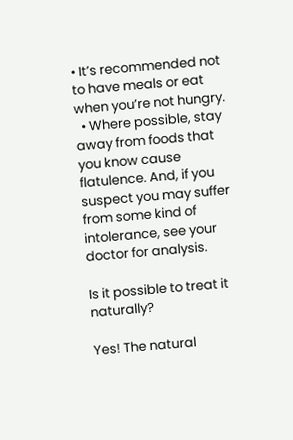• It’s recommended not to have meals or eat when you’re not hungry.
  • Where possible, stay away from foods that you know cause flatulence. And, if you suspect you may suffer from some kind of intolerance, see your doctor for analysis.

Is it possible to treat it naturally?

Yes! The natural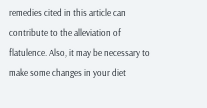remedies cited in this article can contribute to the alleviation of flatulence. Also, it may be necessary to make some changes in your diet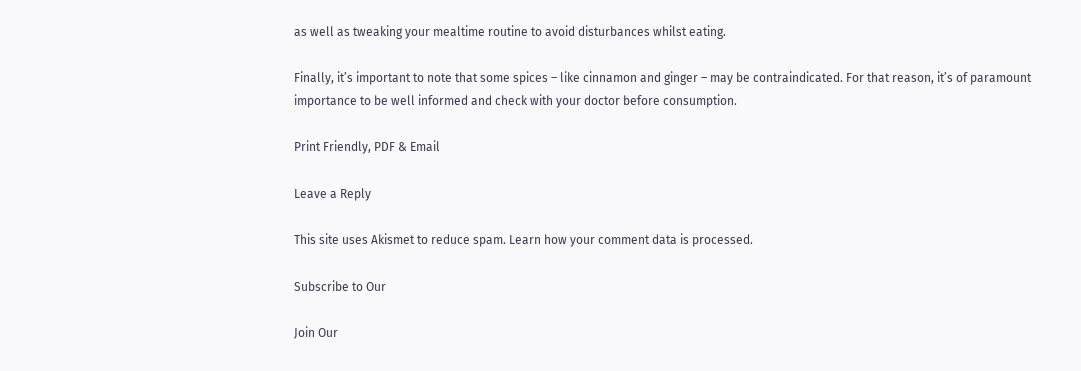as well as tweaking your mealtime routine to avoid disturbances whilst eating.

Finally, it’s important to note that some spices – like cinnamon and ginger – may be contraindicated. For that reason, it’s of paramount importance to be well informed and check with your doctor before consumption.

Print Friendly, PDF & Email

Leave a Reply

This site uses Akismet to reduce spam. Learn how your comment data is processed.

Subscribe to Our

Join Our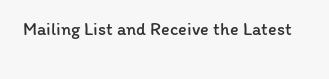Mailing List and Receive the Latest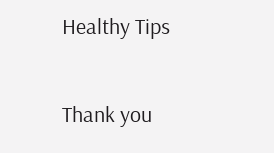Healthy Tips

Thank you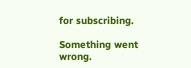for subscribing.

Something went wrong.